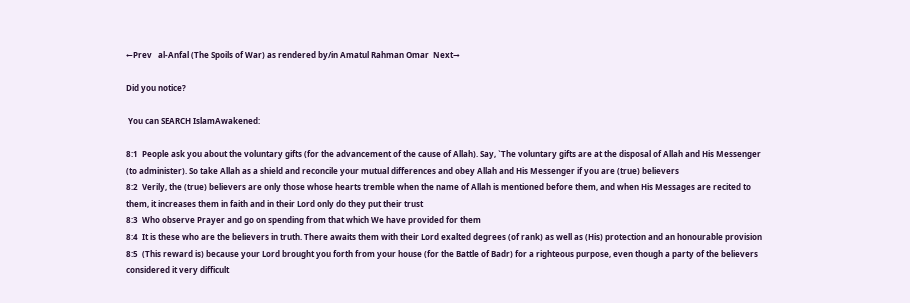←Prev   al-Anfal (The Spoils of War) as rendered by/in Amatul Rahman Omar  Next→

Did you notice?

 You can SEARCH IslamAwakened:

8:1  People ask you about the voluntary gifts (for the advancement of the cause of Allah). Say, `The voluntary gifts are at the disposal of Allah and His Messenger (to administer). So take Allah as a shield and reconcile your mutual differences and obey Allah and His Messenger if you are (true) believers
8:2  Verily, the (true) believers are only those whose hearts tremble when the name of Allah is mentioned before them, and when His Messages are recited to them, it increases them in faith and in their Lord only do they put their trust
8:3  Who observe Prayer and go on spending from that which We have provided for them
8:4  It is these who are the believers in truth. There awaits them with their Lord exalted degrees (of rank) as well as (His) protection and an honourable provision
8:5  (This reward is) because your Lord brought you forth from your house (for the Battle of Badr) for a righteous purpose, even though a party of the believers considered it very difficult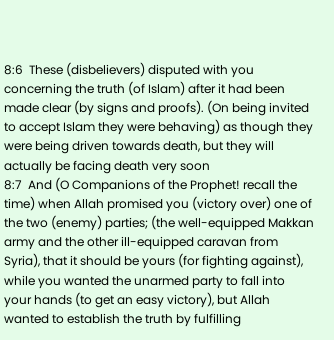8:6  These (disbelievers) disputed with you concerning the truth (of Islam) after it had been made clear (by signs and proofs). (On being invited to accept Islam they were behaving) as though they were being driven towards death, but they will actually be facing death very soon
8:7  And (O Companions of the Prophet! recall the time) when Allah promised you (victory over) one of the two (enemy) parties; (the well-equipped Makkan army and the other ill-equipped caravan from Syria), that it should be yours (for fighting against), while you wanted the unarmed party to fall into your hands (to get an easy victory), but Allah wanted to establish the truth by fulfilling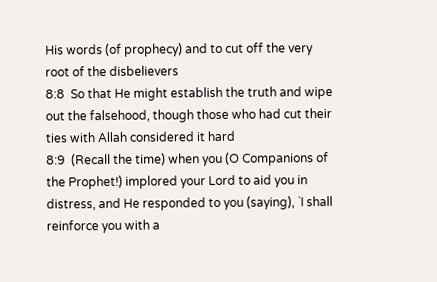His words (of prophecy) and to cut off the very root of the disbelievers
8:8  So that He might establish the truth and wipe out the falsehood, though those who had cut their ties with Allah considered it hard
8:9  (Recall the time) when you (O Companions of the Prophet!) implored your Lord to aid you in distress, and He responded to you (saying), `I shall reinforce you with a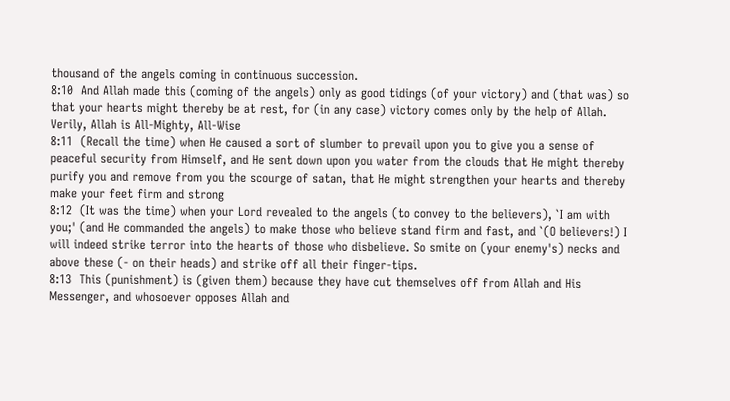thousand of the angels coming in continuous succession.
8:10  And Allah made this (coming of the angels) only as good tidings (of your victory) and (that was) so that your hearts might thereby be at rest, for (in any case) victory comes only by the help of Allah. Verily, Allah is All-Mighty, All-Wise
8:11  (Recall the time) when He caused a sort of slumber to prevail upon you to give you a sense of peaceful security from Himself, and He sent down upon you water from the clouds that He might thereby purify you and remove from you the scourge of satan, that He might strengthen your hearts and thereby make your feet firm and strong
8:12  (It was the time) when your Lord revealed to the angels (to convey to the believers), `I am with you;' (and He commanded the angels) to make those who believe stand firm and fast, and `(O believers!) I will indeed strike terror into the hearts of those who disbelieve. So smite on (your enemy's) necks and above these (- on their heads) and strike off all their finger-tips.
8:13  This (punishment) is (given them) because they have cut themselves off from Allah and His Messenger, and whosoever opposes Allah and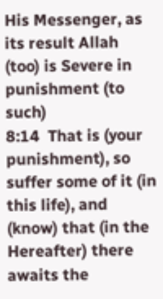His Messenger, as its result Allah (too) is Severe in punishment (to such)
8:14  That is (your punishment), so suffer some of it (in this life), and (know) that (in the Hereafter) there awaits the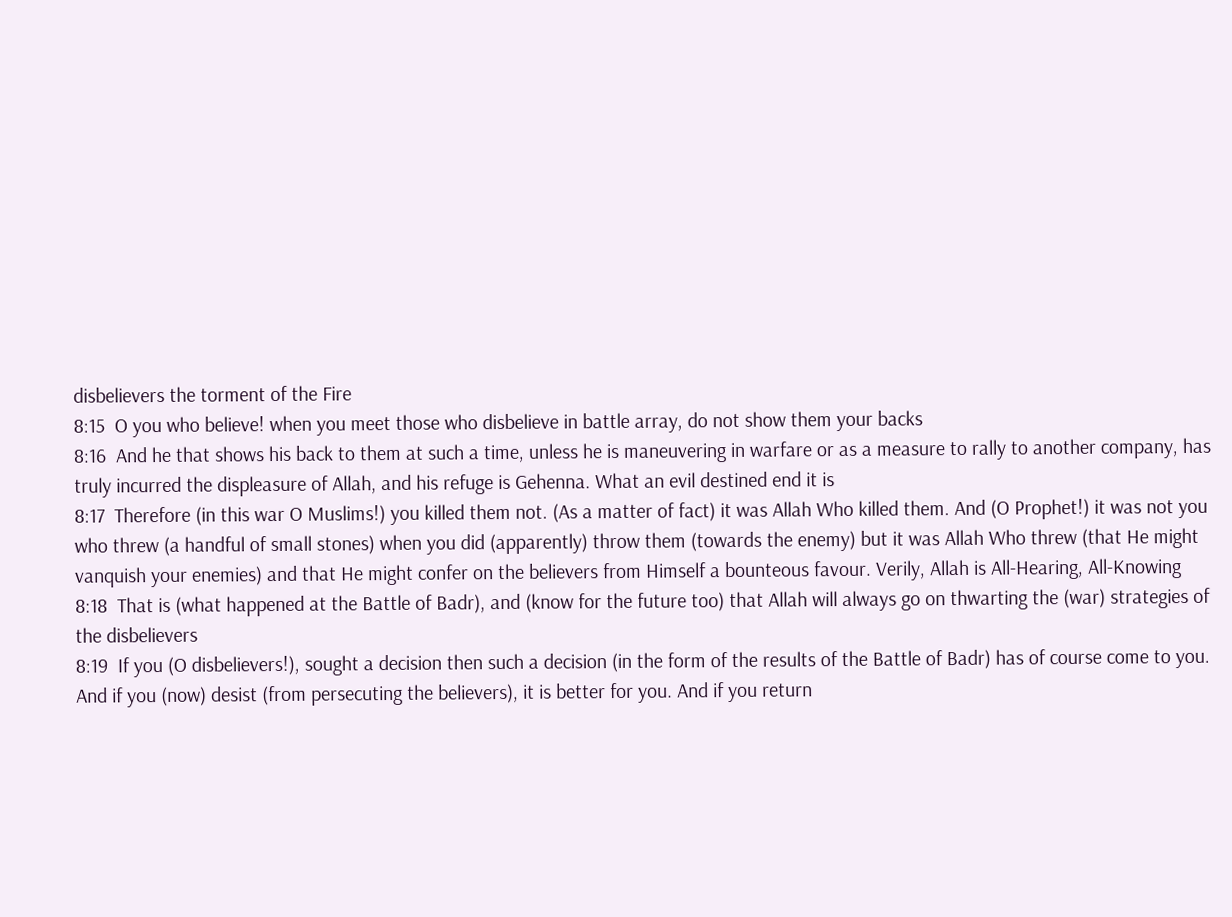disbelievers the torment of the Fire
8:15  O you who believe! when you meet those who disbelieve in battle array, do not show them your backs
8:16  And he that shows his back to them at such a time, unless he is maneuvering in warfare or as a measure to rally to another company, has truly incurred the displeasure of Allah, and his refuge is Gehenna. What an evil destined end it is
8:17  Therefore (in this war O Muslims!) you killed them not. (As a matter of fact) it was Allah Who killed them. And (O Prophet!) it was not you who threw (a handful of small stones) when you did (apparently) throw them (towards the enemy) but it was Allah Who threw (that He might vanquish your enemies) and that He might confer on the believers from Himself a bounteous favour. Verily, Allah is All-Hearing, All-Knowing
8:18  That is (what happened at the Battle of Badr), and (know for the future too) that Allah will always go on thwarting the (war) strategies of the disbelievers
8:19  If you (O disbelievers!), sought a decision then such a decision (in the form of the results of the Battle of Badr) has of course come to you. And if you (now) desist (from persecuting the believers), it is better for you. And if you return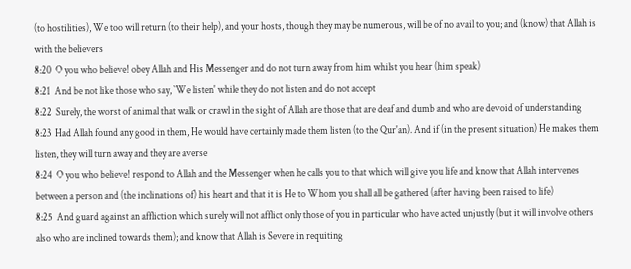(to hostilities), We too will return (to their help), and your hosts, though they may be numerous, will be of no avail to you; and (know) that Allah is with the believers
8:20  O you who believe! obey Allah and His Messenger and do not turn away from him whilst you hear (him speak)
8:21  And be not like those who say, `We listen' while they do not listen and do not accept
8:22  Surely, the worst of animal that walk or crawl in the sight of Allah are those that are deaf and dumb and who are devoid of understanding
8:23  Had Allah found any good in them, He would have certainly made them listen (to the Qur'an). And if (in the present situation) He makes them listen, they will turn away and they are averse
8:24  O you who believe! respond to Allah and the Messenger when he calls you to that which will give you life and know that Allah intervenes between a person and (the inclinations of) his heart and that it is He to Whom you shall all be gathered (after having been raised to life)
8:25  And guard against an affliction which surely will not afflict only those of you in particular who have acted unjustly (but it will involve others also who are inclined towards them); and know that Allah is Severe in requiting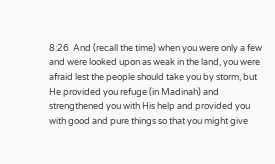8:26  And (recall the time) when you were only a few and were looked upon as weak in the land, you were afraid lest the people should take you by storm, but He provided you refuge (in Madinah) and strengthened you with His help and provided you with good and pure things so that you might give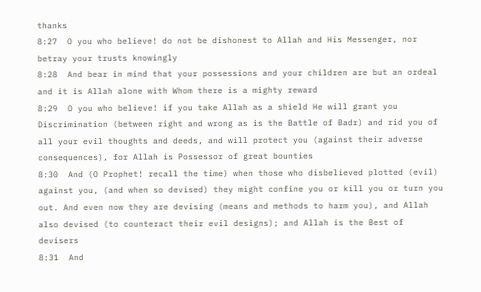thanks
8:27  O you who believe! do not be dishonest to Allah and His Messenger, nor betray your trusts knowingly
8:28  And bear in mind that your possessions and your children are but an ordeal and it is Allah alone with Whom there is a mighty reward
8:29  O you who believe! if you take Allah as a shield He will grant you Discrimination (between right and wrong as is the Battle of Badr) and rid you of all your evil thoughts and deeds, and will protect you (against their adverse consequences), for Allah is Possessor of great bounties
8:30  And (O Prophet! recall the time) when those who disbelieved plotted (evil) against you, (and when so devised) they might confine you or kill you or turn you out. And even now they are devising (means and methods to harm you), and Allah also devised (to counteract their evil designs); and Allah is the Best of devisers
8:31  And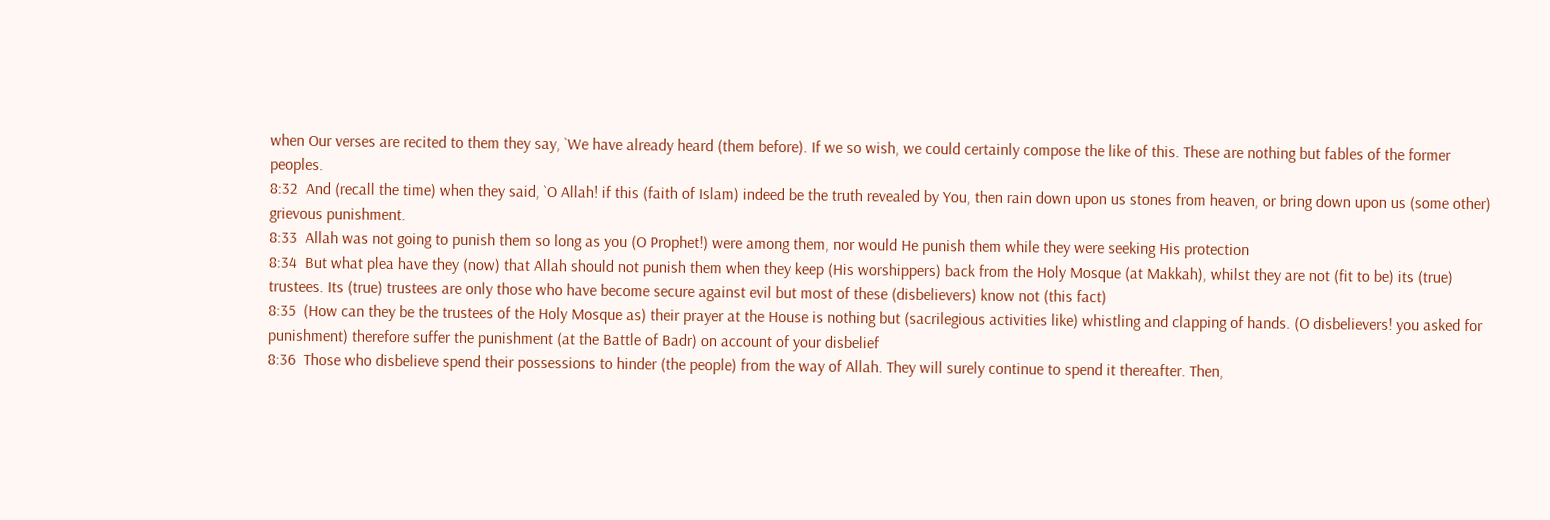when Our verses are recited to them they say, `We have already heard (them before). If we so wish, we could certainly compose the like of this. These are nothing but fables of the former peoples.
8:32  And (recall the time) when they said, `O Allah! if this (faith of Islam) indeed be the truth revealed by You, then rain down upon us stones from heaven, or bring down upon us (some other) grievous punishment.
8:33  Allah was not going to punish them so long as you (O Prophet!) were among them, nor would He punish them while they were seeking His protection
8:34  But what plea have they (now) that Allah should not punish them when they keep (His worshippers) back from the Holy Mosque (at Makkah), whilst they are not (fit to be) its (true) trustees. Its (true) trustees are only those who have become secure against evil but most of these (disbelievers) know not (this fact)
8:35  (How can they be the trustees of the Holy Mosque as) their prayer at the House is nothing but (sacrilegious activities like) whistling and clapping of hands. (O disbelievers! you asked for punishment) therefore suffer the punishment (at the Battle of Badr) on account of your disbelief
8:36  Those who disbelieve spend their possessions to hinder (the people) from the way of Allah. They will surely continue to spend it thereafter. Then,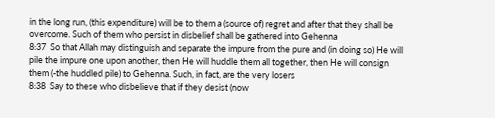in the long run, (this expenditure) will be to them a (source of) regret and after that they shall be overcome. Such of them who persist in disbelief shall be gathered into Gehenna
8:37  So that Allah may distinguish and separate the impure from the pure and (in doing so) He will pile the impure one upon another, then He will huddle them all together, then He will consign them (-the huddled pile) to Gehenna. Such, in fact, are the very losers
8:38  Say to these who disbelieve that if they desist (now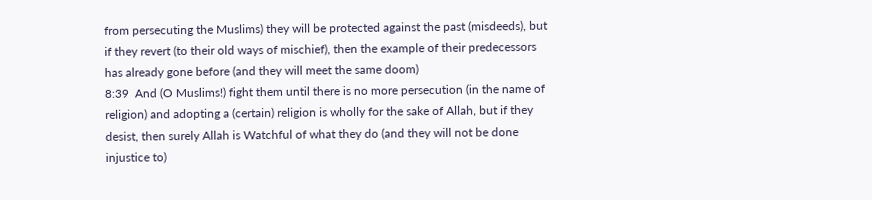from persecuting the Muslims) they will be protected against the past (misdeeds), but if they revert (to their old ways of mischief), then the example of their predecessors has already gone before (and they will meet the same doom)
8:39  And (O Muslims!) fight them until there is no more persecution (in the name of religion) and adopting a (certain) religion is wholly for the sake of Allah, but if they desist, then surely Allah is Watchful of what they do (and they will not be done injustice to)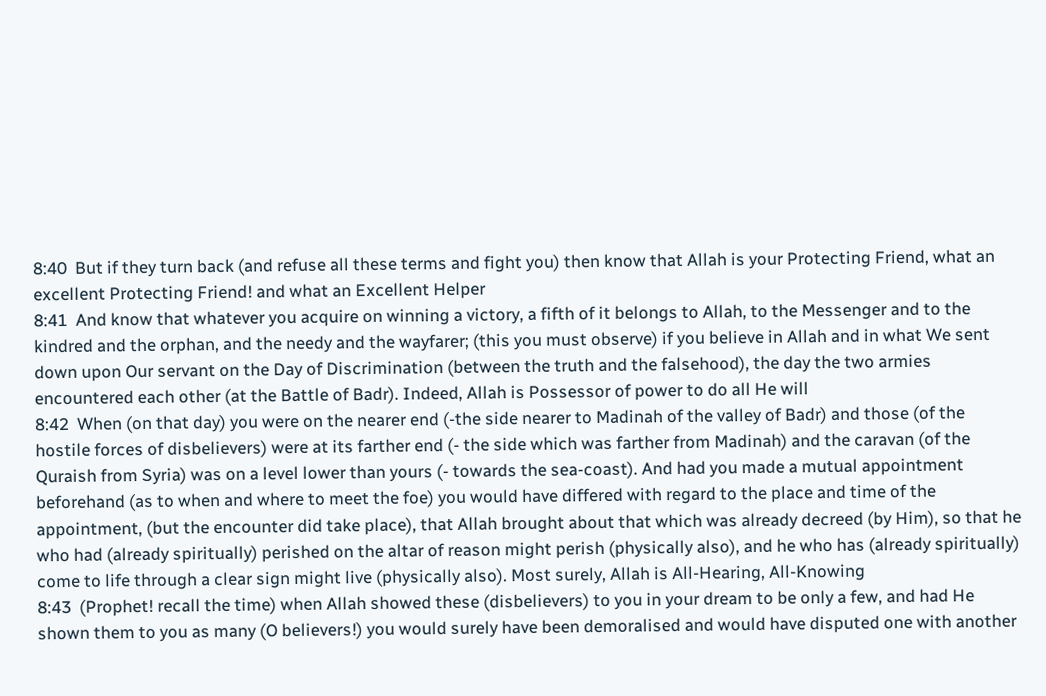8:40  But if they turn back (and refuse all these terms and fight you) then know that Allah is your Protecting Friend, what an excellent Protecting Friend! and what an Excellent Helper
8:41  And know that whatever you acquire on winning a victory, a fifth of it belongs to Allah, to the Messenger and to the kindred and the orphan, and the needy and the wayfarer; (this you must observe) if you believe in Allah and in what We sent down upon Our servant on the Day of Discrimination (between the truth and the falsehood), the day the two armies encountered each other (at the Battle of Badr). Indeed, Allah is Possessor of power to do all He will
8:42  When (on that day) you were on the nearer end (-the side nearer to Madinah of the valley of Badr) and those (of the hostile forces of disbelievers) were at its farther end (- the side which was farther from Madinah) and the caravan (of the Quraish from Syria) was on a level lower than yours (- towards the sea-coast). And had you made a mutual appointment beforehand (as to when and where to meet the foe) you would have differed with regard to the place and time of the appointment, (but the encounter did take place), that Allah brought about that which was already decreed (by Him), so that he who had (already spiritually) perished on the altar of reason might perish (physically also), and he who has (already spiritually) come to life through a clear sign might live (physically also). Most surely, Allah is All-Hearing, All-Knowing
8:43  (Prophet! recall the time) when Allah showed these (disbelievers) to you in your dream to be only a few, and had He shown them to you as many (O believers!) you would surely have been demoralised and would have disputed one with another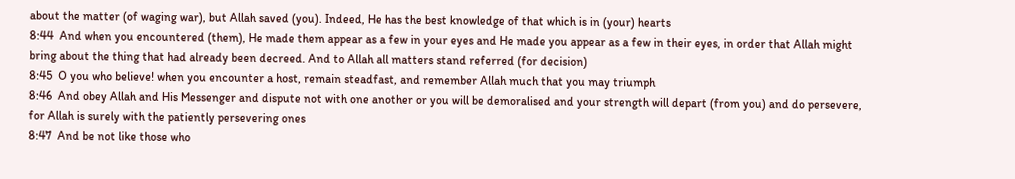about the matter (of waging war), but Allah saved (you). Indeed, He has the best knowledge of that which is in (your) hearts
8:44  And when you encountered (them), He made them appear as a few in your eyes and He made you appear as a few in their eyes, in order that Allah might bring about the thing that had already been decreed. And to Allah all matters stand referred (for decision)
8:45  O you who believe! when you encounter a host, remain steadfast, and remember Allah much that you may triumph
8:46  And obey Allah and His Messenger and dispute not with one another or you will be demoralised and your strength will depart (from you) and do persevere, for Allah is surely with the patiently persevering ones
8:47  And be not like those who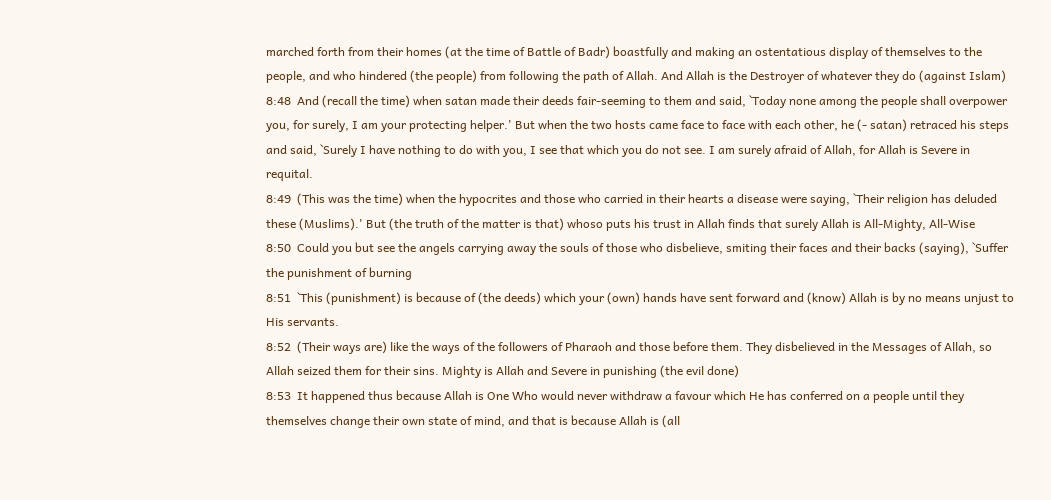marched forth from their homes (at the time of Battle of Badr) boastfully and making an ostentatious display of themselves to the people, and who hindered (the people) from following the path of Allah. And Allah is the Destroyer of whatever they do (against Islam)
8:48  And (recall the time) when satan made their deeds fair-seeming to them and said, `Today none among the people shall overpower you, for surely, I am your protecting helper.' But when the two hosts came face to face with each other, he (- satan) retraced his steps and said, `Surely I have nothing to do with you, I see that which you do not see. I am surely afraid of Allah, for Allah is Severe in requital.
8:49  (This was the time) when the hypocrites and those who carried in their hearts a disease were saying, `Their religion has deluded these (Muslims).' But (the truth of the matter is that) whoso puts his trust in Allah finds that surely Allah is All-Mighty, All-Wise
8:50  Could you but see the angels carrying away the souls of those who disbelieve, smiting their faces and their backs (saying), `Suffer the punishment of burning
8:51  `This (punishment) is because of (the deeds) which your (own) hands have sent forward and (know) Allah is by no means unjust to His servants.
8:52  (Their ways are) like the ways of the followers of Pharaoh and those before them. They disbelieved in the Messages of Allah, so Allah seized them for their sins. Mighty is Allah and Severe in punishing (the evil done)
8:53  It happened thus because Allah is One Who would never withdraw a favour which He has conferred on a people until they themselves change their own state of mind, and that is because Allah is (all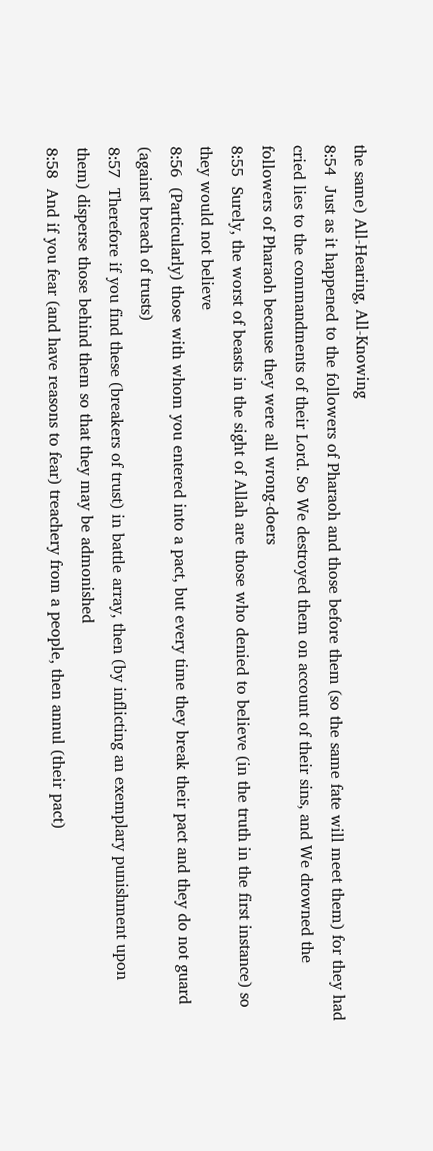the same) All-Hearing, All-Knowing
8:54  Just as it happened to the followers of Pharaoh and those before them (so the same fate will meet them) for they had cried lies to the commandments of their Lord. So We destroyed them on account of their sins, and We drowned the followers of Pharaoh because they were all wrong-doers
8:55  Surely, the worst of beasts in the sight of Allah are those who denied to believe (in the truth in the first instance) so they would not believe
8:56  (Particularly) those with whom you entered into a pact, but every time they break their pact and they do not guard (against breach of trusts)
8:57  Therefore if you find these (breakers of trust) in battle array, then (by inflicting an exemplary punishment upon them) disperse those behind them so that they may be admonished
8:58  And if you fear (and have reasons to fear) treachery from a people, then annul (their pact)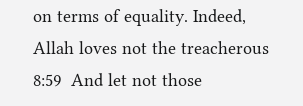on terms of equality. Indeed, Allah loves not the treacherous
8:59  And let not those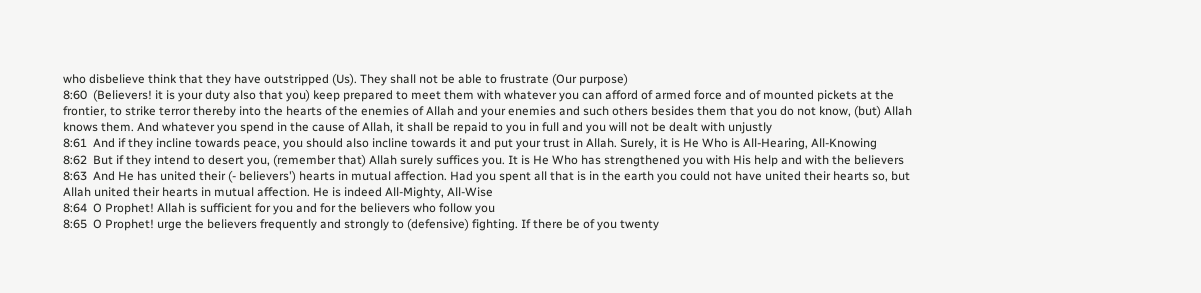who disbelieve think that they have outstripped (Us). They shall not be able to frustrate (Our purpose)
8:60  (Believers! it is your duty also that you) keep prepared to meet them with whatever you can afford of armed force and of mounted pickets at the frontier, to strike terror thereby into the hearts of the enemies of Allah and your enemies and such others besides them that you do not know, (but) Allah knows them. And whatever you spend in the cause of Allah, it shall be repaid to you in full and you will not be dealt with unjustly
8:61  And if they incline towards peace, you should also incline towards it and put your trust in Allah. Surely, it is He Who is All-Hearing, All-Knowing
8:62  But if they intend to desert you, (remember that) Allah surely suffices you. It is He Who has strengthened you with His help and with the believers
8:63  And He has united their (- believers') hearts in mutual affection. Had you spent all that is in the earth you could not have united their hearts so, but Allah united their hearts in mutual affection. He is indeed All-Mighty, All-Wise
8:64  O Prophet! Allah is sufficient for you and for the believers who follow you
8:65  O Prophet! urge the believers frequently and strongly to (defensive) fighting. If there be of you twenty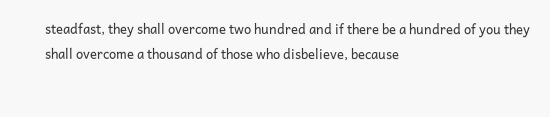steadfast, they shall overcome two hundred and if there be a hundred of you they shall overcome a thousand of those who disbelieve, because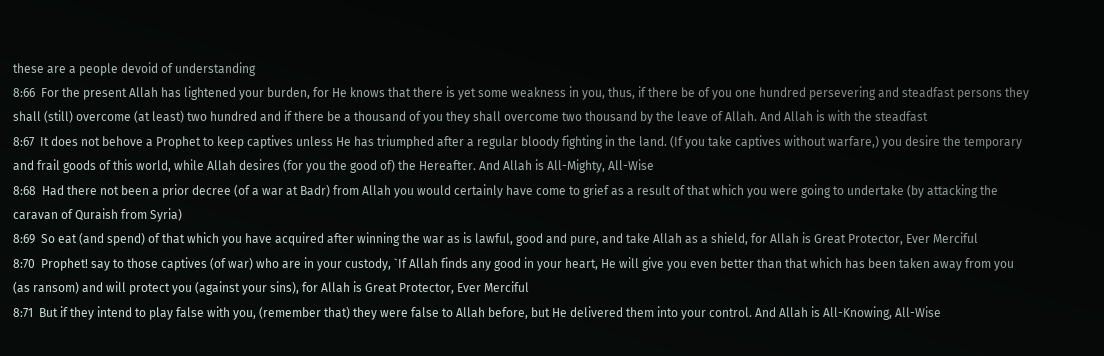these are a people devoid of understanding
8:66  For the present Allah has lightened your burden, for He knows that there is yet some weakness in you, thus, if there be of you one hundred persevering and steadfast persons they shall (still) overcome (at least) two hundred and if there be a thousand of you they shall overcome two thousand by the leave of Allah. And Allah is with the steadfast
8:67  It does not behove a Prophet to keep captives unless He has triumphed after a regular bloody fighting in the land. (If you take captives without warfare,) you desire the temporary and frail goods of this world, while Allah desires (for you the good of) the Hereafter. And Allah is All-Mighty, All-Wise
8:68  Had there not been a prior decree (of a war at Badr) from Allah you would certainly have come to grief as a result of that which you were going to undertake (by attacking the caravan of Quraish from Syria)
8:69  So eat (and spend) of that which you have acquired after winning the war as is lawful, good and pure, and take Allah as a shield, for Allah is Great Protector, Ever Merciful
8:70  Prophet! say to those captives (of war) who are in your custody, `If Allah finds any good in your heart, He will give you even better than that which has been taken away from you (as ransom) and will protect you (against your sins), for Allah is Great Protector, Ever Merciful
8:71  But if they intend to play false with you, (remember that) they were false to Allah before, but He delivered them into your control. And Allah is All-Knowing, All-Wise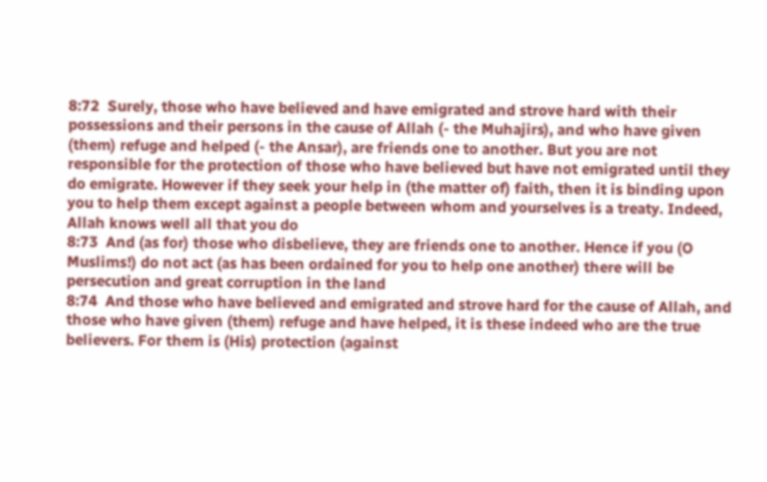8:72  Surely, those who have believed and have emigrated and strove hard with their possessions and their persons in the cause of Allah (- the Muhajirs), and who have given (them) refuge and helped (- the Ansar), are friends one to another. But you are not responsible for the protection of those who have believed but have not emigrated until they do emigrate. However if they seek your help in (the matter of) faith, then it is binding upon you to help them except against a people between whom and yourselves is a treaty. Indeed, Allah knows well all that you do
8:73  And (as for) those who disbelieve, they are friends one to another. Hence if you (O Muslims!) do not act (as has been ordained for you to help one another) there will be persecution and great corruption in the land
8:74  And those who have believed and emigrated and strove hard for the cause of Allah, and those who have given (them) refuge and have helped, it is these indeed who are the true believers. For them is (His) protection (against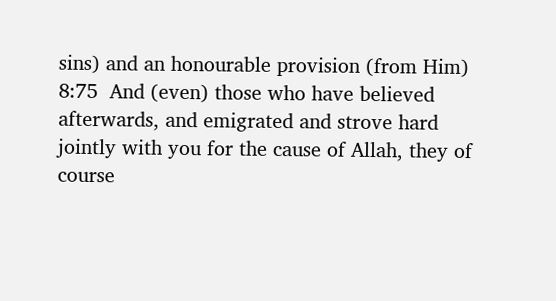sins) and an honourable provision (from Him)
8:75  And (even) those who have believed afterwards, and emigrated and strove hard jointly with you for the cause of Allah, they of course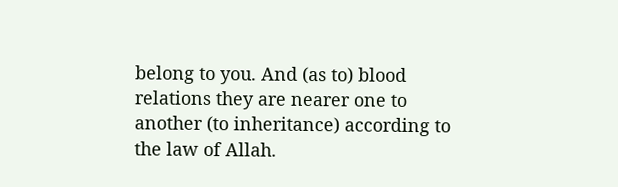belong to you. And (as to) blood relations they are nearer one to another (to inheritance) according to the law of Allah.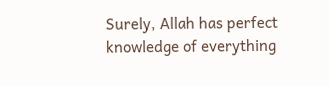Surely, Allah has perfect knowledge of everything